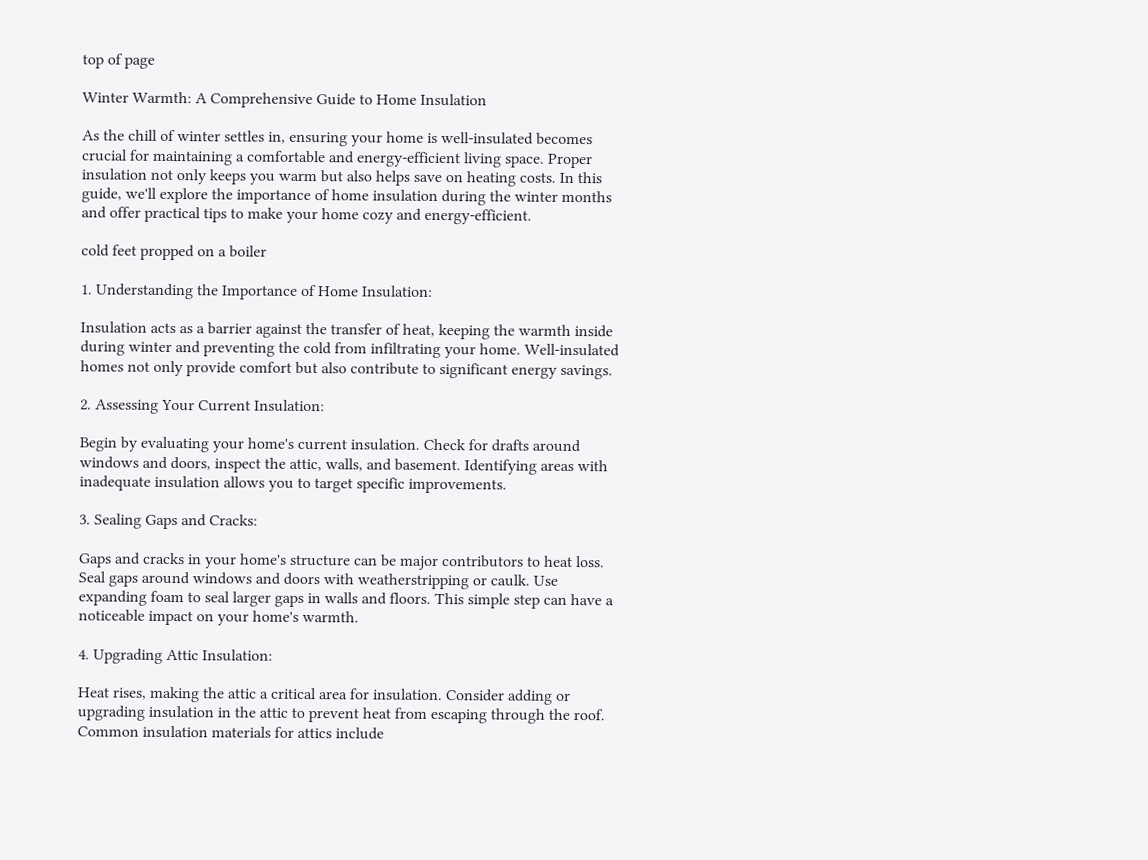top of page

Winter Warmth: A Comprehensive Guide to Home Insulation

As the chill of winter settles in, ensuring your home is well-insulated becomes crucial for maintaining a comfortable and energy-efficient living space. Proper insulation not only keeps you warm but also helps save on heating costs. In this guide, we'll explore the importance of home insulation during the winter months and offer practical tips to make your home cozy and energy-efficient.

cold feet propped on a boiler

1. Understanding the Importance of Home Insulation:

Insulation acts as a barrier against the transfer of heat, keeping the warmth inside during winter and preventing the cold from infiltrating your home. Well-insulated homes not only provide comfort but also contribute to significant energy savings.

2. Assessing Your Current Insulation:

Begin by evaluating your home's current insulation. Check for drafts around windows and doors, inspect the attic, walls, and basement. Identifying areas with inadequate insulation allows you to target specific improvements.

3. Sealing Gaps and Cracks:

Gaps and cracks in your home's structure can be major contributors to heat loss. Seal gaps around windows and doors with weatherstripping or caulk. Use expanding foam to seal larger gaps in walls and floors. This simple step can have a noticeable impact on your home's warmth.

4. Upgrading Attic Insulation:

Heat rises, making the attic a critical area for insulation. Consider adding or upgrading insulation in the attic to prevent heat from escaping through the roof. Common insulation materials for attics include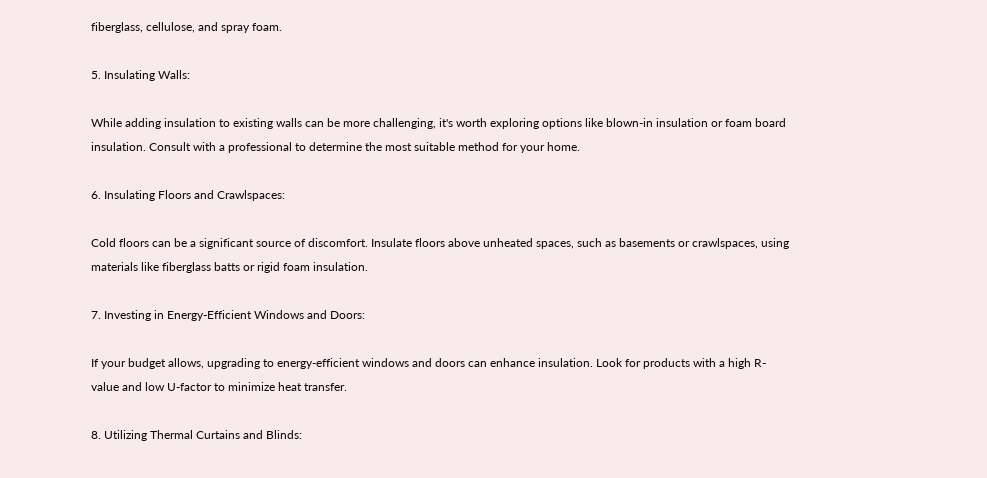fiberglass, cellulose, and spray foam.

5. Insulating Walls:

While adding insulation to existing walls can be more challenging, it's worth exploring options like blown-in insulation or foam board insulation. Consult with a professional to determine the most suitable method for your home.

6. Insulating Floors and Crawlspaces:

Cold floors can be a significant source of discomfort. Insulate floors above unheated spaces, such as basements or crawlspaces, using materials like fiberglass batts or rigid foam insulation.

7. Investing in Energy-Efficient Windows and Doors:

If your budget allows, upgrading to energy-efficient windows and doors can enhance insulation. Look for products with a high R-value and low U-factor to minimize heat transfer.

8. Utilizing Thermal Curtains and Blinds: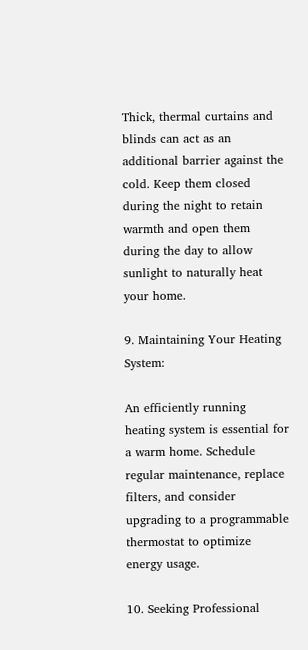Thick, thermal curtains and blinds can act as an additional barrier against the cold. Keep them closed during the night to retain warmth and open them during the day to allow sunlight to naturally heat your home.

9. Maintaining Your Heating System:

An efficiently running heating system is essential for a warm home. Schedule regular maintenance, replace filters, and consider upgrading to a programmable thermostat to optimize energy usage.

10. Seeking Professional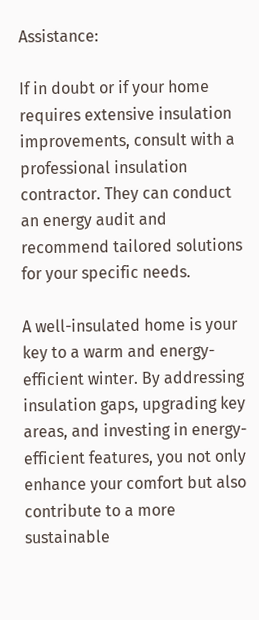Assistance:

If in doubt or if your home requires extensive insulation improvements, consult with a professional insulation contractor. They can conduct an energy audit and recommend tailored solutions for your specific needs.

A well-insulated home is your key to a warm and energy-efficient winter. By addressing insulation gaps, upgrading key areas, and investing in energy-efficient features, you not only enhance your comfort but also contribute to a more sustainable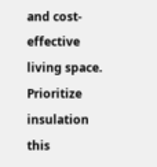and cost-effective living space. Prioritize insulation this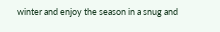winter and enjoy the season in a snug and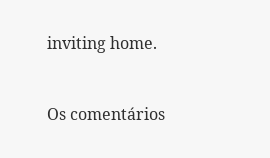inviting home.


Os comentários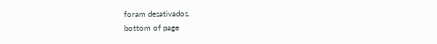foram desativados.
bottom of page